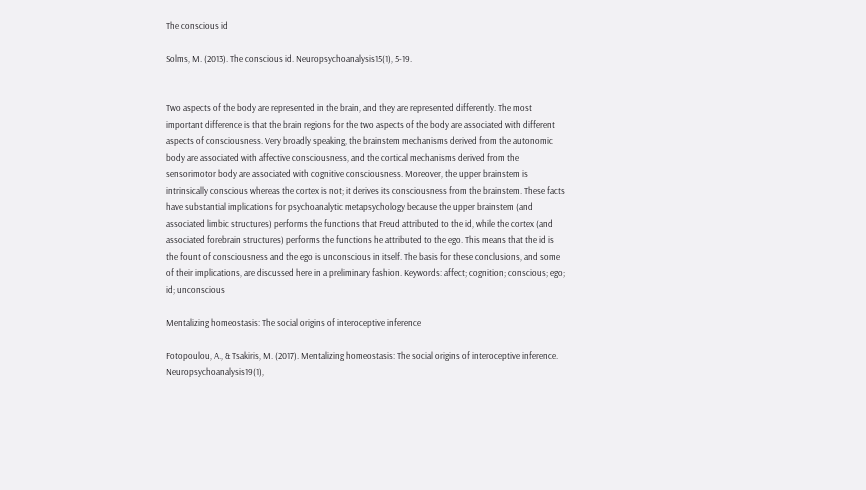The conscious id

Solms, M. (2013). The conscious id. Neuropsychoanalysis15(1), 5-19.


Two aspects of the body are represented in the brain, and they are represented differently. The most important difference is that the brain regions for the two aspects of the body are associated with different aspects of consciousness. Very broadly speaking, the brainstem mechanisms derived from the autonomic body are associated with affective consciousness, and the cortical mechanisms derived from the sensorimotor body are associated with cognitive consciousness. Moreover, the upper brainstem is intrinsically conscious whereas the cortex is not; it derives its consciousness from the brainstem. These facts have substantial implications for psychoanalytic metapsychology because the upper brainstem (and associated limbic structures) performs the functions that Freud attributed to the id, while the cortex (and associated forebrain structures) performs the functions he attributed to the ego. This means that the id is the fount of consciousness and the ego is unconscious in itself. The basis for these conclusions, and some of their implications, are discussed here in a preliminary fashion. Keywords: affect; cognition; conscious; ego; id; unconscious

Mentalizing homeostasis: The social origins of interoceptive inference

Fotopoulou, A., & Tsakiris, M. (2017). Mentalizing homeostasis: The social origins of interoceptive inference. Neuropsychoanalysis19(1),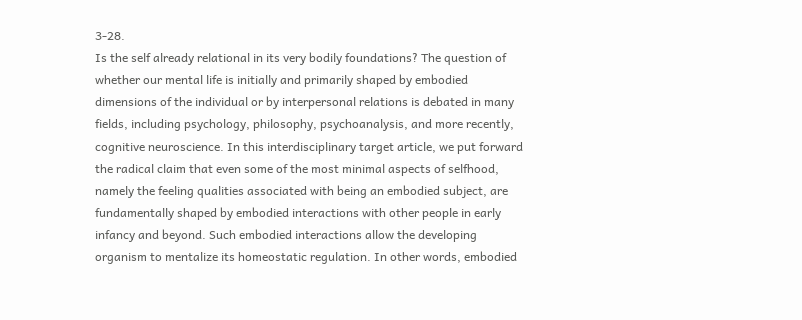3-28.
Is the self already relational in its very bodily foundations? The question of whether our mental life is initially and primarily shaped by embodied dimensions of the individual or by interpersonal relations is debated in many fields, including psychology, philosophy, psychoanalysis, and more recently, cognitive neuroscience. In this interdisciplinary target article, we put forward the radical claim that even some of the most minimal aspects of selfhood, namely the feeling qualities associated with being an embodied subject, are fundamentally shaped by embodied interactions with other people in early infancy and beyond. Such embodied interactions allow the developing organism to mentalize its homeostatic regulation. In other words, embodied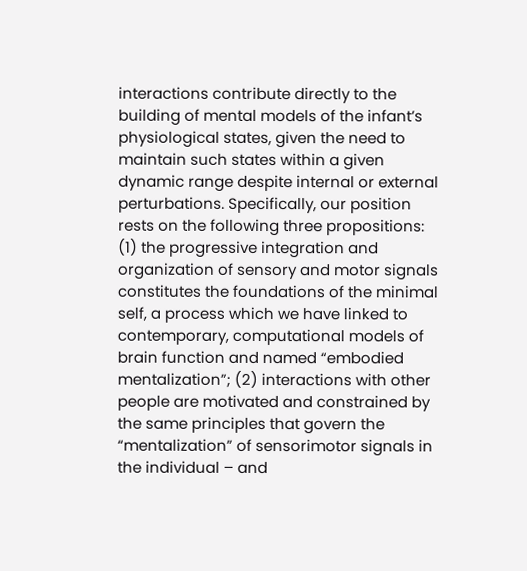interactions contribute directly to the building of mental models of the infant’s physiological states, given the need to maintain such states within a given dynamic range despite internal or external perturbations. Specifically, our position rests on the following three propositions: (1) the progressive integration and organization of sensory and motor signals constitutes the foundations of the minimal self, a process which we have linked to contemporary, computational models of brain function and named “embodied mentalization”; (2) interactions with other people are motivated and constrained by the same principles that govern the “mentalization” of sensorimotor signals in the individual – and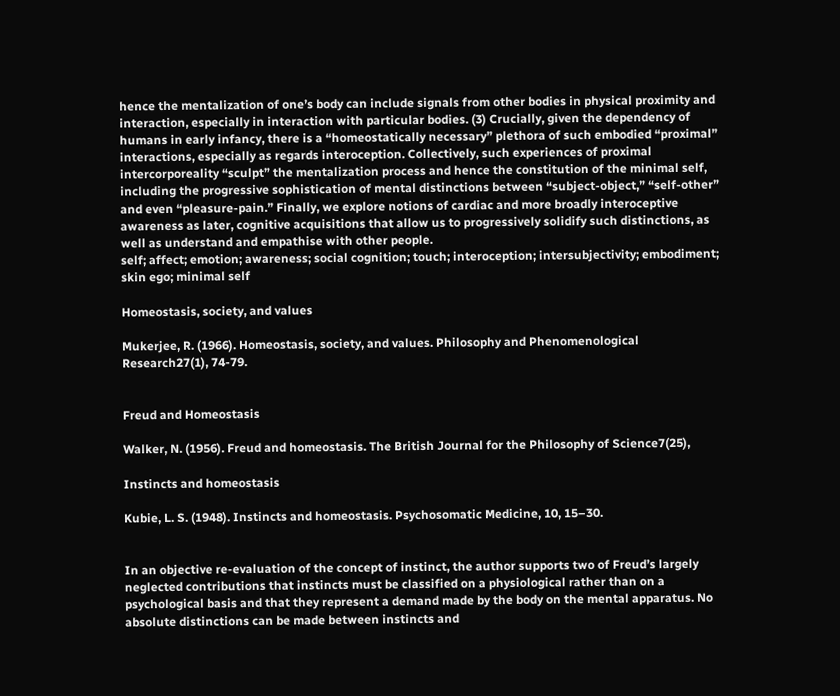hence the mentalization of one’s body can include signals from other bodies in physical proximity and interaction, especially in interaction with particular bodies. (3) Crucially, given the dependency of humans in early infancy, there is a “homeostatically necessary” plethora of such embodied “proximal” interactions, especially as regards interoception. Collectively, such experiences of proximal intercorporeality “sculpt” the mentalization process and hence the constitution of the minimal self, including the progressive sophistication of mental distinctions between “subject-object,” “self-other” and even “pleasure-pain.” Finally, we explore notions of cardiac and more broadly interoceptive awareness as later, cognitive acquisitions that allow us to progressively solidify such distinctions, as well as understand and empathise with other people.
self; affect; emotion; awareness; social cognition; touch; interoception; intersubjectivity; embodiment; skin ego; minimal self

Homeostasis, society, and values

Mukerjee, R. (1966). Homeostasis, society, and values. Philosophy and Phenomenological Research27(1), 74-79.


Freud and Homeostasis

Walker, N. (1956). Freud and homeostasis. The British Journal for the Philosophy of Science7(25),

Instincts and homeostasis

Kubie, L. S. (1948). Instincts and homeostasis. Psychosomatic Medicine, 10, 15–30.


In an objective re-evaluation of the concept of instinct, the author supports two of Freud’s largely neglected contributions that instincts must be classified on a physiological rather than on a psychological basis and that they represent a demand made by the body on the mental apparatus. No absolute distinctions can be made between instincts and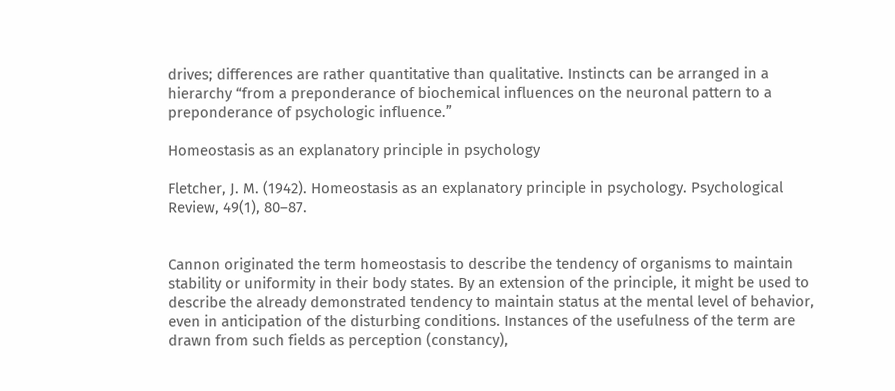drives; differences are rather quantitative than qualitative. Instincts can be arranged in a hierarchy “from a preponderance of biochemical influences on the neuronal pattern to a preponderance of psychologic influence.”

Homeostasis as an explanatory principle in psychology

Fletcher, J. M. (1942). Homeostasis as an explanatory principle in psychology. Psychological Review, 49(1), 80–87.


Cannon originated the term homeostasis to describe the tendency of organisms to maintain stability or uniformity in their body states. By an extension of the principle, it might be used to describe the already demonstrated tendency to maintain status at the mental level of behavior, even in anticipation of the disturbing conditions. Instances of the usefulness of the term are drawn from such fields as perception (constancy),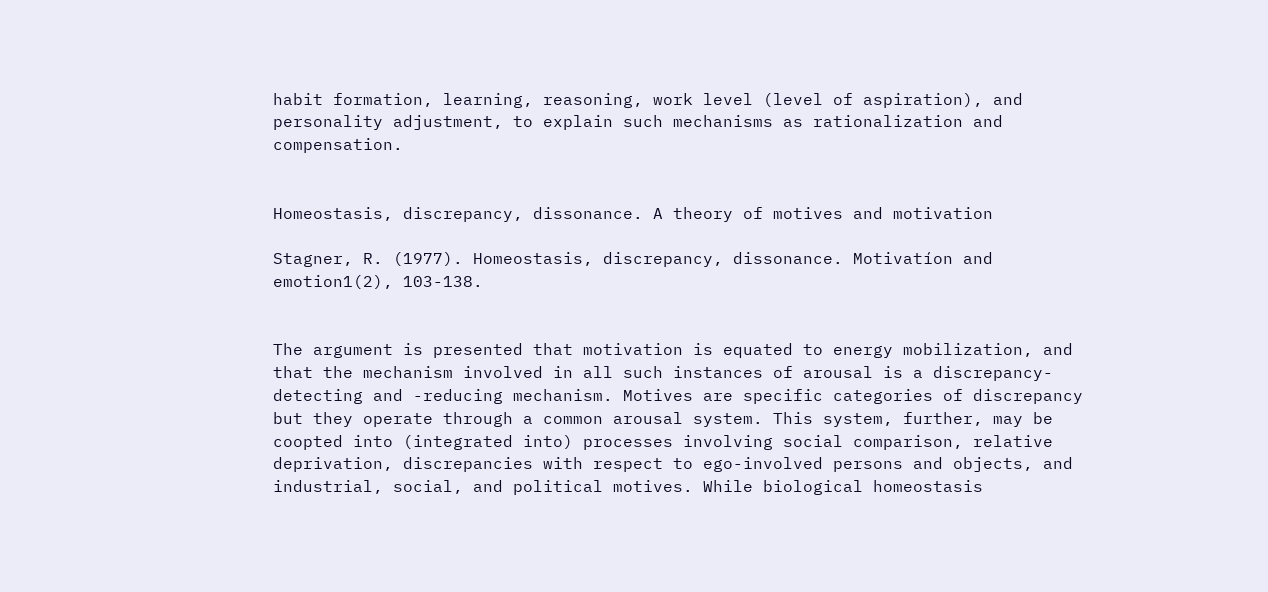habit formation, learning, reasoning, work level (level of aspiration), and personality adjustment, to explain such mechanisms as rationalization and compensation.


Homeostasis, discrepancy, dissonance. A theory of motives and motivation

Stagner, R. (1977). Homeostasis, discrepancy, dissonance. Motivatíon and emotion1(2), 103-138.


The argument is presented that motivation is equated to energy mobilization, and that the mechanism involved in all such instances of arousal is a discrepancy-detecting and -reducing mechanism. Motives are specific categories of discrepancy but they operate through a common arousal system. This system, further, may be coopted into (integrated into) processes involving social comparison, relative deprivation, discrepancies with respect to ego-involved persons and objects, and industrial, social, and political motives. While biological homeostasis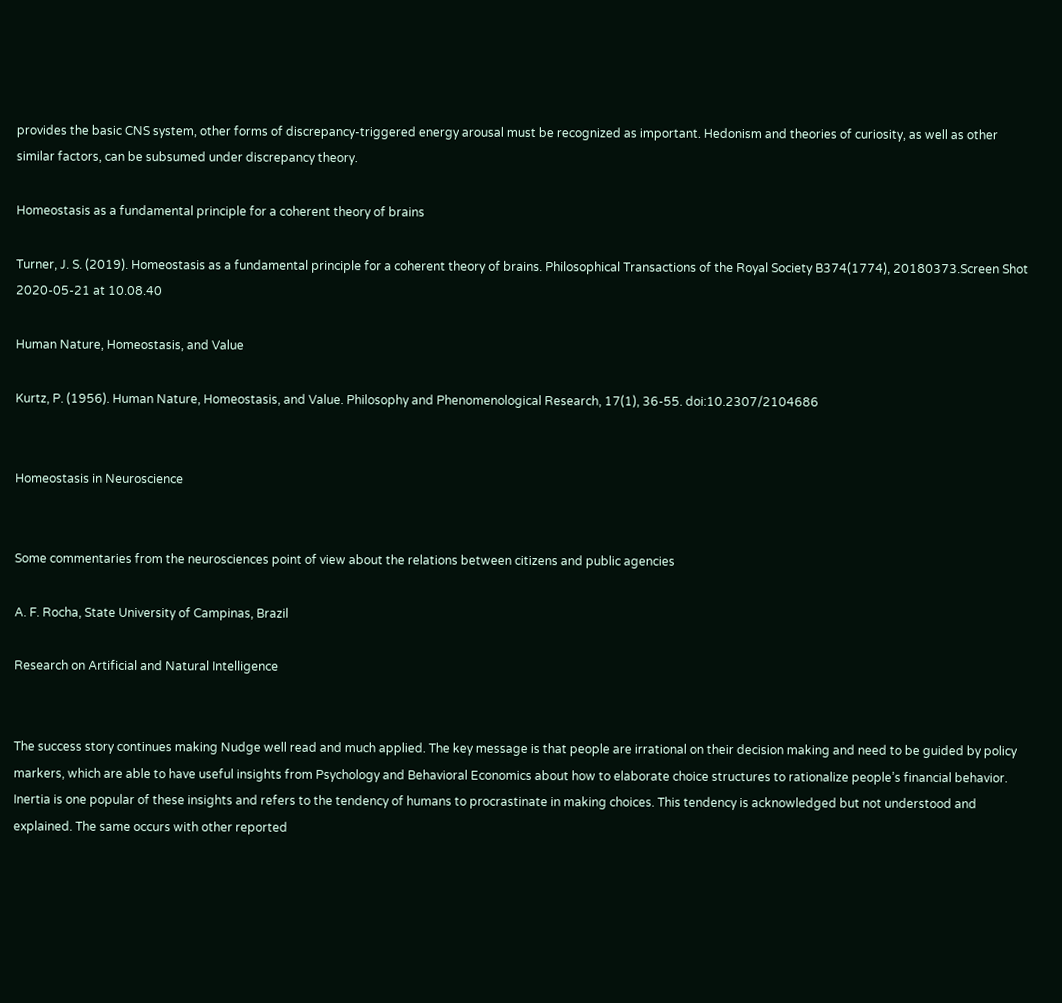provides the basic CNS system, other forms of discrepancy-triggered energy arousal must be recognized as important. Hedonism and theories of curiosity, as well as other similar factors, can be subsumed under discrepancy theory.

Homeostasis as a fundamental principle for a coherent theory of brains

Turner, J. S. (2019). Homeostasis as a fundamental principle for a coherent theory of brains. Philosophical Transactions of the Royal Society B374(1774), 20180373.Screen Shot 2020-05-21 at 10.08.40

Human Nature, Homeostasis, and Value

Kurtz, P. (1956). Human Nature, Homeostasis, and Value. Philosophy and Phenomenological Research, 17(1), 36-55. doi:10.2307/2104686


Homeostasis in Neuroscience


Some commentaries from the neurosciences point of view about the relations between citizens and public agencies

A. F. Rocha, State University of Campinas, Brazil

Research on Artificial and Natural Intelligence


The success story continues making Nudge well read and much applied. The key message is that people are irrational on their decision making and need to be guided by policy markers, which are able to have useful insights from Psychology and Behavioral Economics about how to elaborate choice structures to rationalize people’s financial behavior. Inertia is one popular of these insights and refers to the tendency of humans to procrastinate in making choices. This tendency is acknowledged but not understood and explained. The same occurs with other reported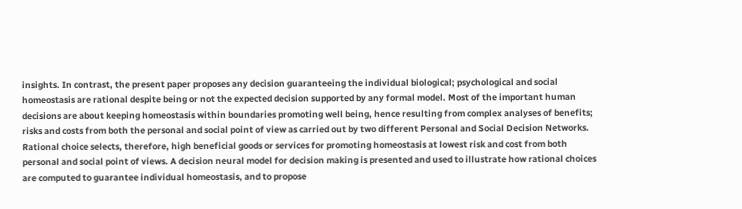insights. In contrast, the present paper proposes any decision guaranteeing the individual biological; psychological and social homeostasis are rational despite being or not the expected decision supported by any formal model. Most of the important human decisions are about keeping homeostasis within boundaries promoting well being, hence resulting from complex analyses of benefits; risks and costs from both the personal and social point of view as carried out by two different Personal and Social Decision Networks. Rational choice selects, therefore, high beneficial goods or services for promoting homeostasis at lowest risk and cost from both personal and social point of views. A decision neural model for decision making is presented and used to illustrate how rational choices are computed to guarantee individual homeostasis, and to propose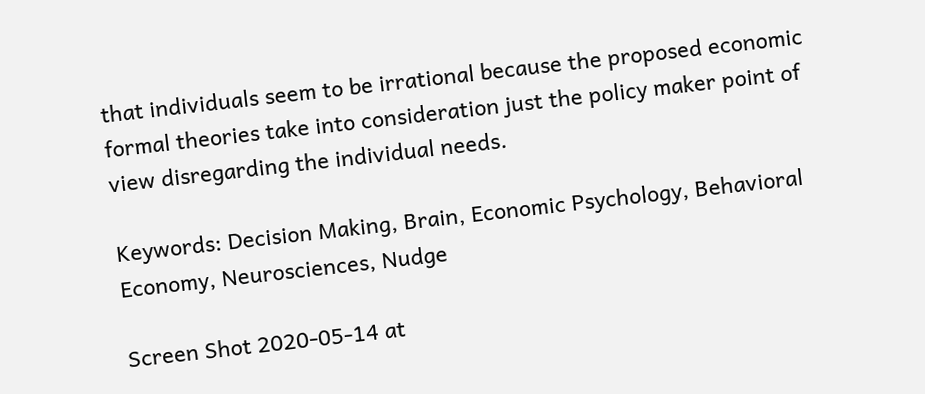that individuals seem to be irrational because the proposed economic formal theories take into consideration just the policy maker point of view disregarding the individual needs.

Keywords: Decision Making, Brain, Economic Psychology, Behavioral Economy, Neurosciences, Nudge

Screen Shot 2020-05-14 at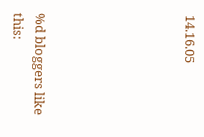14.16.05






%d bloggers like this: